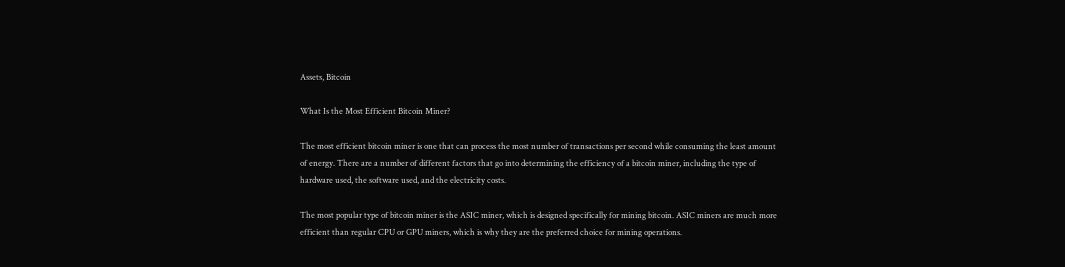Assets, Bitcoin

What Is the Most Efficient Bitcoin Miner?

The most efficient bitcoin miner is one that can process the most number of transactions per second while consuming the least amount of energy. There are a number of different factors that go into determining the efficiency of a bitcoin miner, including the type of hardware used, the software used, and the electricity costs.

The most popular type of bitcoin miner is the ASIC miner, which is designed specifically for mining bitcoin. ASIC miners are much more efficient than regular CPU or GPU miners, which is why they are the preferred choice for mining operations.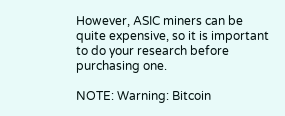However, ASIC miners can be quite expensive, so it is important to do your research before purchasing one.

NOTE: Warning: Bitcoin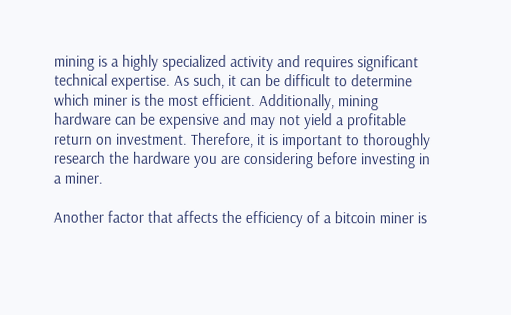mining is a highly specialized activity and requires significant technical expertise. As such, it can be difficult to determine which miner is the most efficient. Additionally, mining hardware can be expensive and may not yield a profitable return on investment. Therefore, it is important to thoroughly research the hardware you are considering before investing in a miner.

Another factor that affects the efficiency of a bitcoin miner is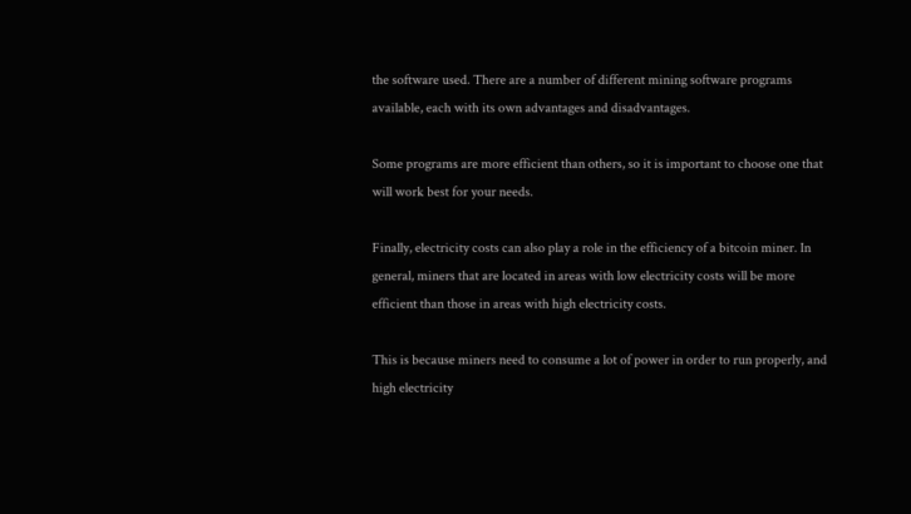the software used. There are a number of different mining software programs available, each with its own advantages and disadvantages.

Some programs are more efficient than others, so it is important to choose one that will work best for your needs.

Finally, electricity costs can also play a role in the efficiency of a bitcoin miner. In general, miners that are located in areas with low electricity costs will be more efficient than those in areas with high electricity costs.

This is because miners need to consume a lot of power in order to run properly, and high electricity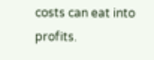costs can eat into profits.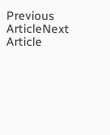Previous ArticleNext Article